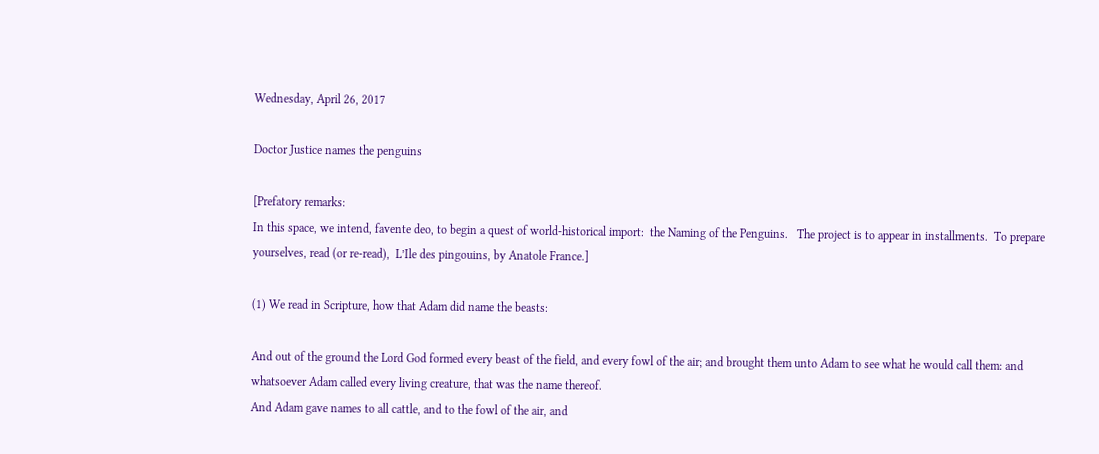Wednesday, April 26, 2017

Doctor Justice names the penguins

[Prefatory remarks:
In this space, we intend, favente deo, to begin a quest of world-historical import:  the Naming of the Penguins.   The project is to appear in installments.  To prepare yourselves, read (or re-read),  L’Ile des pingouins, by Anatole France.]

(1) We read in Scripture, how that Adam did name the beasts:

And out of the ground the Lord God formed every beast of the field, and every fowl of the air; and brought them unto Adam to see what he would call them: and whatsoever Adam called every living creature, that was the name thereof.
And Adam gave names to all cattle, and to the fowl of the air, and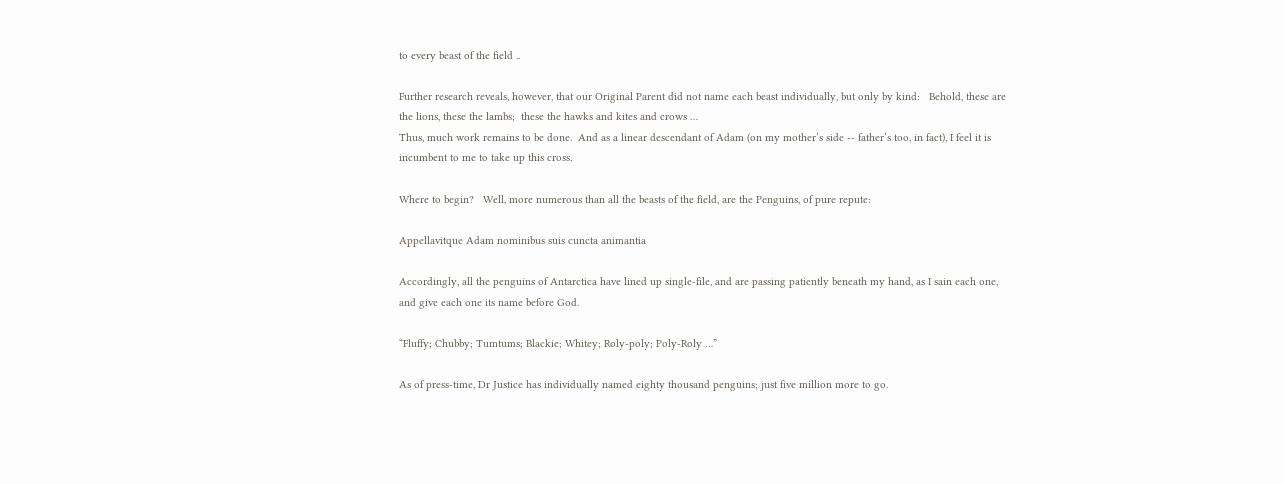to every beast of the field ..

Further research reveals, however, that our Original Parent did not name each beast individually, but only by kind:   Behold, these are the lions, these the lambs;  these the hawks and kites and crows …
Thus, much work remains to be done.  And as a linear descendant of Adam (on my mother’s side -- father’s too, in fact), I feel it is incumbent to me to take up this cross.

Where to begin?   Well, more numerous than all the beasts of the field, are the Penguins, of pure repute:

Appellavitque Adam nominibus suis cuncta animantia

Accordingly, all the penguins of Antarctica have lined up single-file, and are passing patiently beneath my hand, as I sain each one, and give each one its name before God.

“Fluffy; Chubby; Tumtums; Blackie; Whitey; Roly-poly; Poly-Roly …”

As of press-time, Dr Justice has individually named eighty thousand penguins; just five million more to go.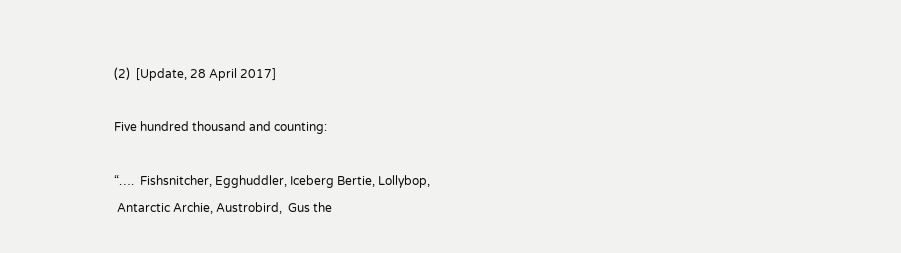(2)  [Update, 28 April 2017]

Five hundred thousand and counting:

“….  Fishsnitcher, Egghuddler, Iceberg Bertie, Lollybop,
 Antarctic Archie, Austrobird,  Gus the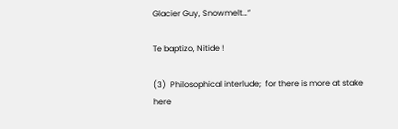Glacier Guy, Snowmelt…”

Te baptizo, Nitide !

(3)  Philosophical interlude;  for there is more at stake here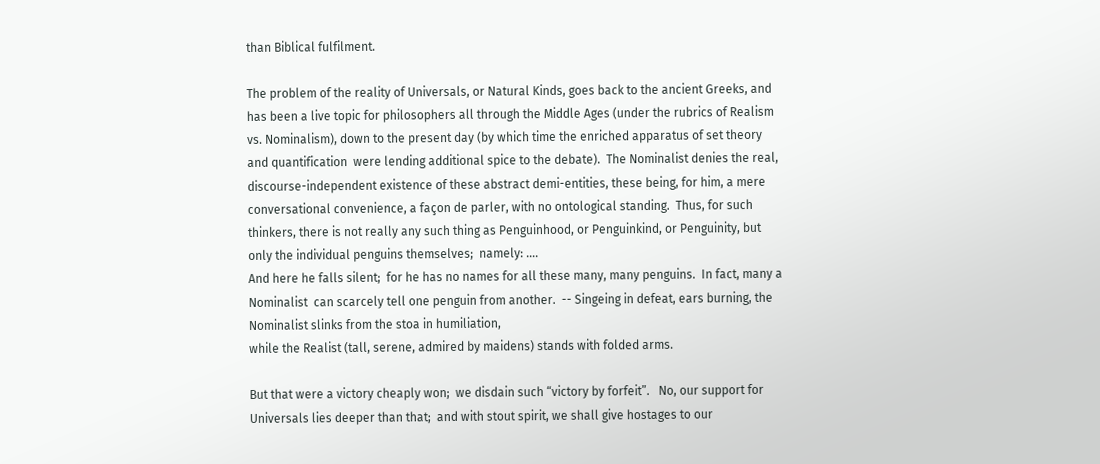than Biblical fulfilment.

The problem of the reality of Universals, or Natural Kinds, goes back to the ancient Greeks, and has been a live topic for philosophers all through the Middle Ages (under the rubrics of Realism vs. Nominalism), down to the present day (by which time the enriched apparatus of set theory and quantification  were lending additional spice to the debate).  The Nominalist denies the real, discourse-independent existence of these abstract demi-entities, these being, for him, a mere conversational convenience, a façon de parler, with no ontological standing.  Thus, for such thinkers, there is not really any such thing as Penguinhood, or Penguinkind, or Penguinity, but only the individual penguins themselves;  namely: ….
And here he falls silent;  for he has no names for all these many, many penguins.  In fact, many a Nominalist  can scarcely tell one penguin from another.  -- Singeing in defeat, ears burning, the Nominalist slinks from the stoa in humiliation,
while the Realist (tall, serene, admired by maidens) stands with folded arms.

But that were a victory cheaply won;  we disdain such “victory by forfeit”.   No, our support for Universals lies deeper than that;  and with stout spirit, we shall give hostages to our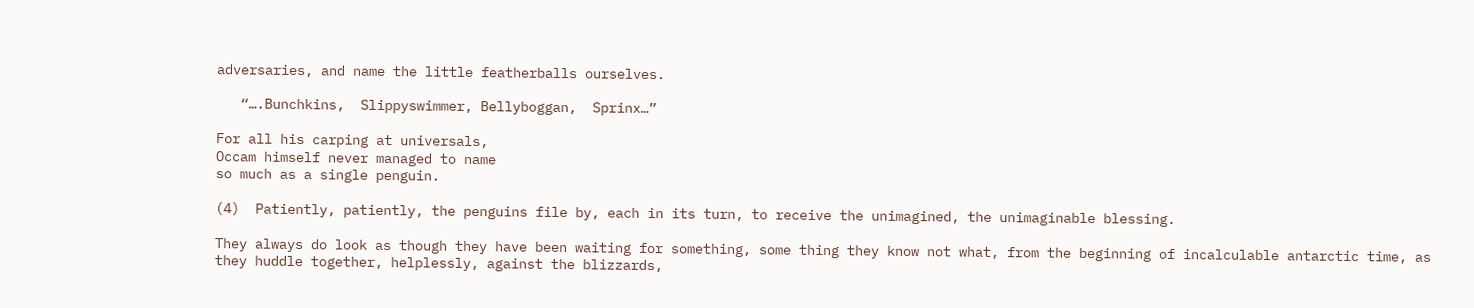adversaries, and name the little featherballs ourselves.

   “….Bunchkins,  Slippyswimmer, Bellyboggan,  Sprinx…”

For all his carping at universals,
Occam himself never managed to name
so much as a single penguin.

(4)  Patiently, patiently, the penguins file by, each in its turn, to receive the unimagined, the unimaginable blessing.

They always do look as though they have been waiting for something, some thing they know not what, from the beginning of incalculable antarctic time, as they huddle together, helplessly, against the blizzards,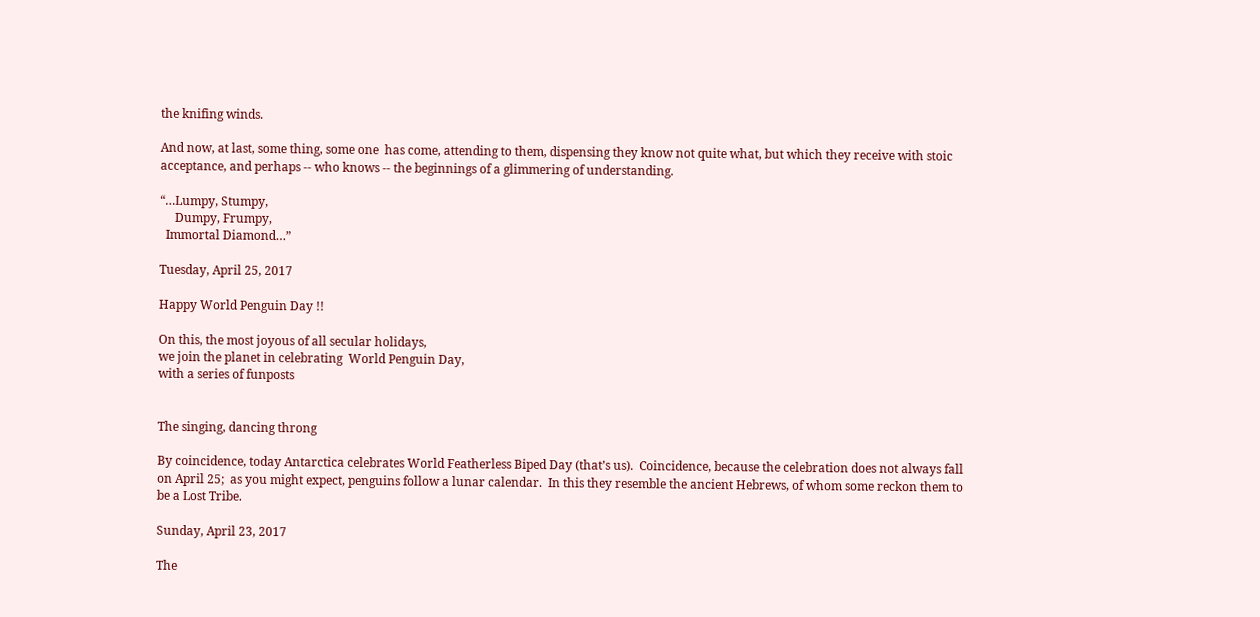the knifing winds.

And now, at last, some thing, some one  has come, attending to them, dispensing they know not quite what, but which they receive with stoic acceptance, and perhaps -- who knows -- the beginnings of a glimmering of understanding.

“…Lumpy, Stumpy,
     Dumpy, Frumpy,
  Immortal Diamond…”

Tuesday, April 25, 2017

Happy World Penguin Day !!

On this, the most joyous of all secular holidays,
we join the planet in celebrating  World Penguin Day,
with a series of funposts


The singing, dancing throng

By coincidence, today Antarctica celebrates World Featherless Biped Day (that’s us).  Coincidence, because the celebration does not always fall on April 25;  as you might expect, penguins follow a lunar calendar.  In this they resemble the ancient Hebrews, of whom some reckon them to be a Lost Tribe.

Sunday, April 23, 2017

The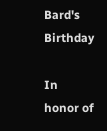Bard's Birthday

In honor of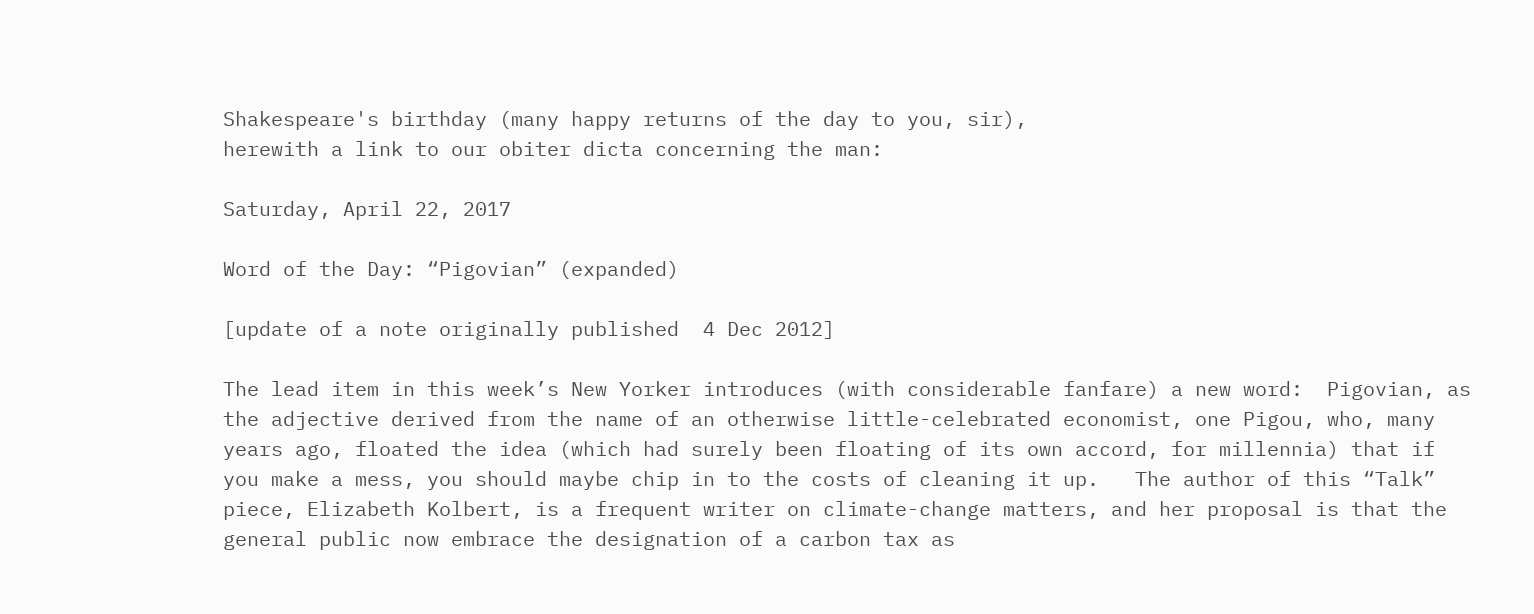Shakespeare's birthday (many happy returns of the day to you, sir),
herewith a link to our obiter dicta concerning the man:

Saturday, April 22, 2017

Word of the Day: “Pigovian” (expanded)

[update of a note originally published  4 Dec 2012]

The lead item in this week’s New Yorker introduces (with considerable fanfare) a new word:  Pigovian, as the adjective derived from the name of an otherwise little-celebrated economist, one Pigou, who, many years ago, floated the idea (which had surely been floating of its own accord, for millennia) that if you make a mess, you should maybe chip in to the costs of cleaning it up.   The author of this “Talk” piece, Elizabeth Kolbert, is a frequent writer on climate-change matters, and her proposal is that the general public now embrace the designation of a carbon tax as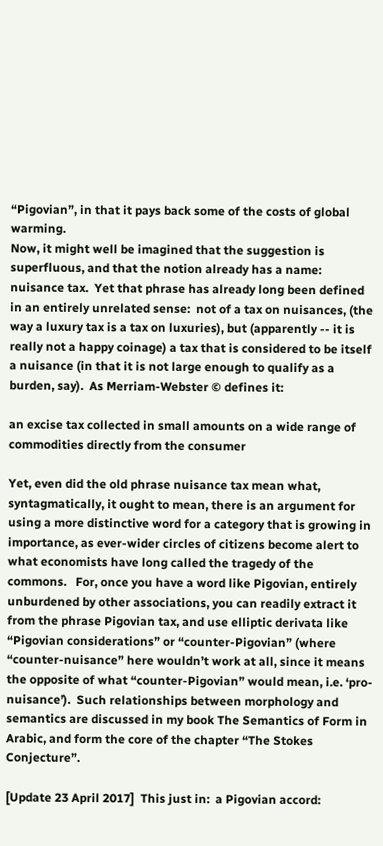“Pigovian”, in that it pays back some of the costs of global warming.
Now, it might well be imagined that the suggestion is superfluous, and that the notion already has a name:  nuisance tax.  Yet that phrase has already long been defined in an entirely unrelated sense:  not of a tax on nuisances, (the way a luxury tax is a tax on luxuries), but (apparently -- it is really not a happy coinage) a tax that is considered to be itself a nuisance (in that it is not large enough to qualify as a burden, say).  As Merriam-Webster © defines it:

an excise tax collected in small amounts on a wide range of commodities directly from the consumer

Yet, even did the old phrase nuisance tax mean what, syntagmatically, it ought to mean, there is an argument for using a more distinctive word for a category that is growing in importance, as ever-wider circles of citizens become alert to what economists have long called the tragedy of the commons.   For, once you have a word like Pigovian, entirely unburdened by other associations, you can readily extract it from the phrase Pigovian tax, and use elliptic derivata like “Pigovian considerations” or “counter-Pigovian” (where “counter-nuisance” here wouldn’t work at all, since it means the opposite of what “counter-Pigovian” would mean, i.e. ‘pro-nuisance’).  Such relationships between morphology and semantics are discussed in my book The Semantics of Form in Arabic, and form the core of the chapter “The Stokes Conjecture”.

[Update 23 April 2017]  This just in:  a Pigovian accord: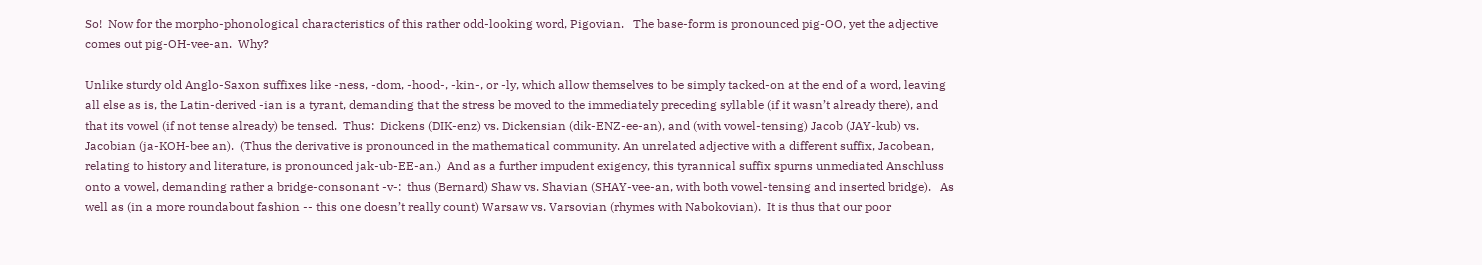So!  Now for the morpho-phonological characteristics of this rather odd-looking word, Pigovian.   The base-form is pronounced pig-OO, yet the adjective comes out pig-OH-vee-an.  Why?

Unlike sturdy old Anglo-Saxon suffixes like -ness, -dom, -hood-, -kin-, or -ly, which allow themselves to be simply tacked-on at the end of a word, leaving all else as is, the Latin-derived -ian is a tyrant, demanding that the stress be moved to the immediately preceding syllable (if it wasn’t already there), and that its vowel (if not tense already) be tensed.  Thus:  Dickens (DIK-enz) vs. Dickensian (dik-ENZ-ee-an), and (with vowel-tensing) Jacob (JAY-kub) vs. Jacobian (ja-KOH-bee an).  (Thus the derivative is pronounced in the mathematical community. An unrelated adjective with a different suffix, Jacobean, relating to history and literature, is pronounced jak-ub-EE-an.)  And as a further impudent exigency, this tyrannical suffix spurns unmediated Anschluss onto a vowel, demanding rather a bridge-consonant -v-:  thus (Bernard) Shaw vs. Shavian (SHAY-vee-an, with both vowel-tensing and inserted bridge).   As well as (in a more roundabout fashion -- this one doesn’t really count) Warsaw vs. Varsovian (rhymes with Nabokovian).  It is thus that our poor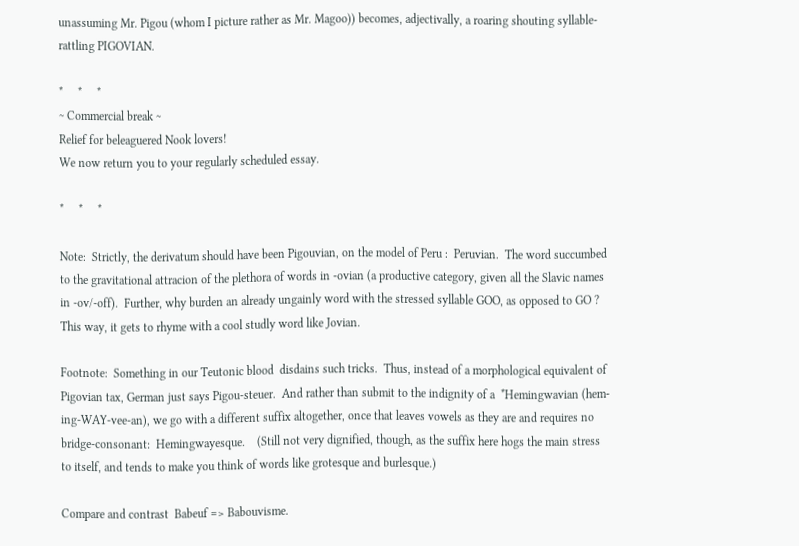unassuming Mr. Pigou (whom I picture rather as Mr. Magoo)) becomes, adjectivally, a roaring shouting syllable-rattling PIGOVIAN.

*     *     *
~ Commercial break ~
Relief for beleaguered Nook lovers!
We now return you to your regularly scheduled essay.

*     *     *

Note:  Strictly, the derivatum should have been Pigouvian, on the model of Peru :  Peruvian.  The word succumbed to the gravitational attracion of the plethora of words in -ovian (a productive category, given all the Slavic names in -ov/-off).  Further, why burden an already ungainly word with the stressed syllable GOO, as opposed to GO ?  This way, it gets to rhyme with a cool studly word like Jovian.

Footnote:  Something in our Teutonic blood  disdains such tricks.  Thus, instead of a morphological equivalent of Pigovian tax, German just says Pigou-steuer.  And rather than submit to the indignity of a  *Hemingwavian (hem-ing-WAY-vee-an), we go with a different suffix altogether, once that leaves vowels as they are and requires no bridge-consonant:  Hemingwayesque.    (Still not very dignified, though, as the suffix here hogs the main stress to itself, and tends to make you think of words like grotesque and burlesque.)

Compare and contrast  Babeuf => Babouvisme.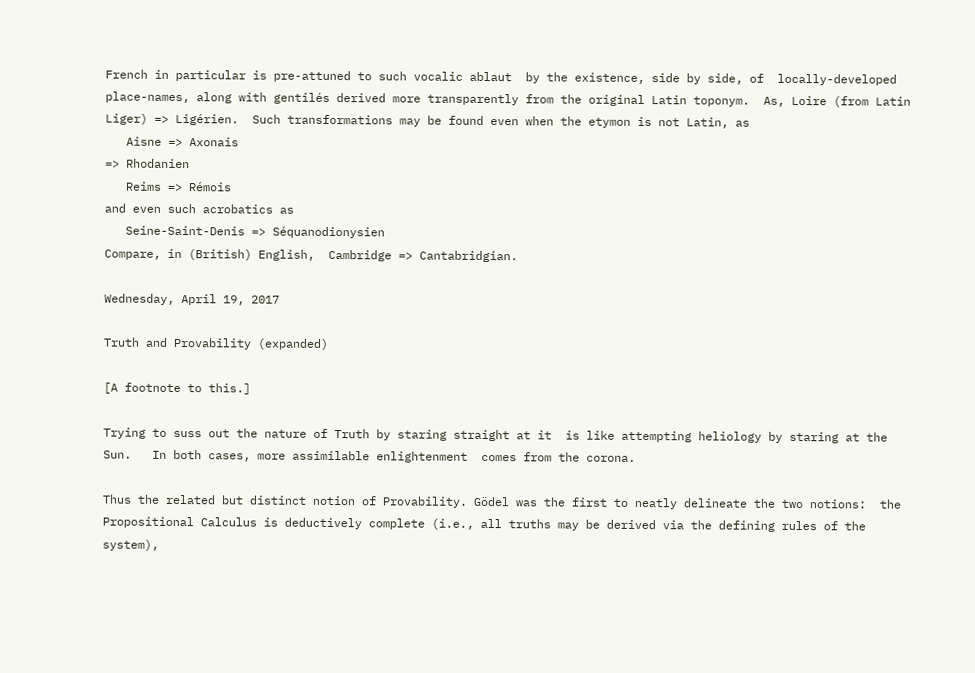French in particular is pre-attuned to such vocalic ablaut  by the existence, side by side, of  locally-developed place-names, along with gentilés derived more transparently from the original Latin toponym.  As, Loire (from Latin Liger) => Ligérien.  Such transformations may be found even when the etymon is not Latin, as
   Aisne => Axonais
=> Rhodanien
   Reims => Rémois
and even such acrobatics as
   Seine-Saint-Denis => Séquanodionysien
Compare, in (British) English,  Cambridge => Cantabridgian.

Wednesday, April 19, 2017

Truth and Provability (expanded)

[A footnote to this.]

Trying to suss out the nature of Truth by staring straight at it  is like attempting heliology by staring at the Sun.   In both cases, more assimilable enlightenment  comes from the corona.

Thus the related but distinct notion of Provability. Gödel was the first to neatly delineate the two notions:  the Propositional Calculus is deductively complete (i.e., all truths may be derived via the defining rules of the system),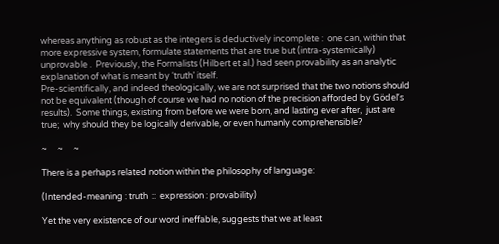whereas anything as robust as the integers is deductively incomplete :  one can, within that more expressive system, formulate statements that are true but (intra-systemically) unprovable .  Previously, the Formalists (Hilbert et al.) had seen provability as an analytic explanation of what is meant by ‘truth’ itself.
Pre-scientifically, and indeed theologically, we are not surprised that the two notions should not be equivalent (though of course we had no notion of the precision afforded by Gödel’s results).  Some things, existing from before we were born, and lasting ever after,  just are true;  why should they be logically derivable, or even humanly comprehensible?

~     ~     ~

There is a perhaps related notion within the philosophy of language:

(Intended-meaning : truth  ::  expression : provability)

Yet the very existence of our word ineffable, suggests that we at least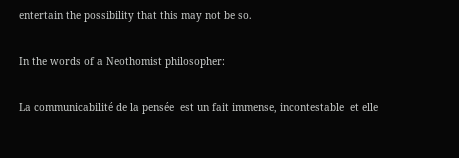entertain the possibility that this may not be so.

In the words of a Neothomist philosopher:

La communicabilité de la pensée  est un fait immense, incontestable  et elle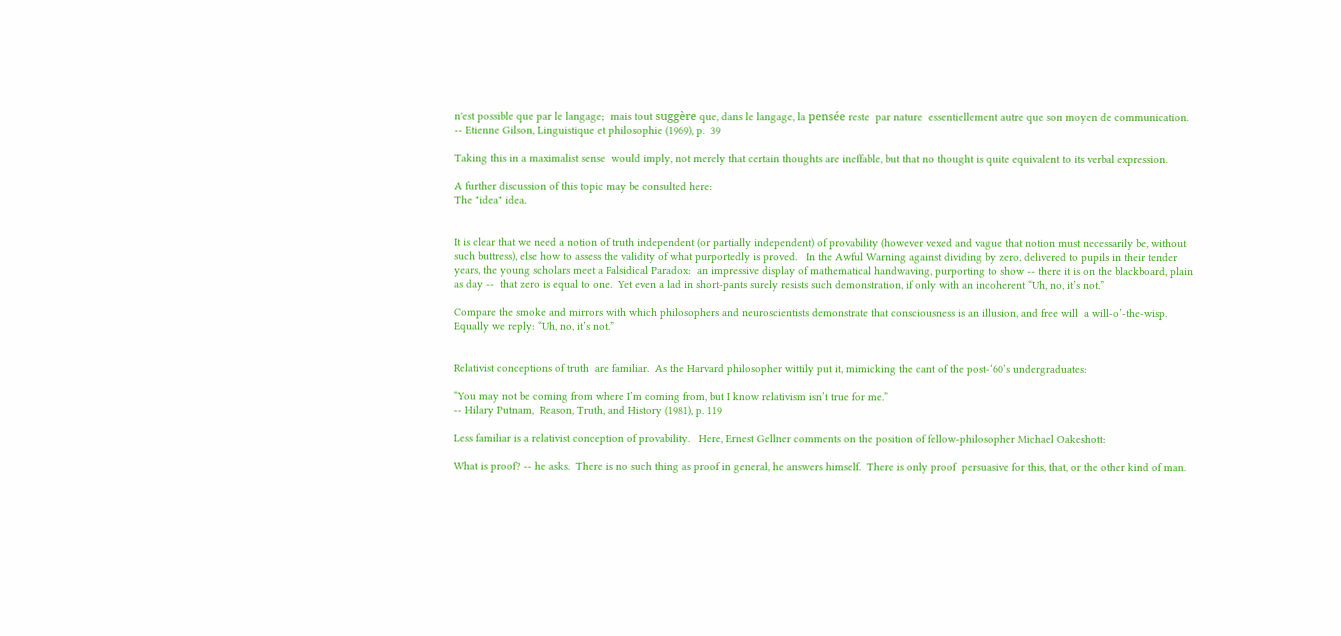n'est possible que par le langage;  mais tout suggère que, dans le langage, la pensée reste  par nature  essentiellement autre que son moyen de communication.
-- Etienne Gilson, Linguistique et philosophie (1969), p.  39

Taking this in a maximalist sense  would imply, not merely that certain thoughts are ineffable, but that no thought is quite equivalent to its verbal expression.

A further discussion of this topic may be consulted here:
The "idea" idea.


It is clear that we need a notion of truth independent (or partially independent) of provability (however vexed and vague that notion must necessarily be, without such buttress), else how to assess the validity of what purportedly is proved.   In the Awful Warning against dividing by zero, delivered to pupils in their tender years, the young scholars meet a Falsidical Paradox:  an impressive display of mathematical handwaving, purporting to show -- there it is on the blackboard, plain as day --  that zero is equal to one.  Yet even a lad in short-pants surely resists such demonstration, if only with an incoherent “Uh, no, it’s not.”

Compare the smoke and mirrors with which philosophers and neuroscientists demonstrate that consciousness is an illusion, and free will  a will-o’-the-wisp.  Equally we reply: “Uh, no, it’s not.”


Relativist conceptions of truth  are familiar.  As the Harvard philosopher wittily put it, mimicking the cant of the post-‘60’s undergraduates:

“You may not be coming from where I’m coming from, but I know relativism isn’t true for me.”
-- Hilary Putnam,  Reason, Truth, and History (1981), p. 119

Less familiar is a relativist conception of provability.   Here, Ernest Gellner comments on the position of fellow-philosopher Michael Oakeshott:

What is proof? -- he asks.  There is no such thing as proof in general, he answers himself.  There is only proof  persuasive for this, that, or the other kind of man.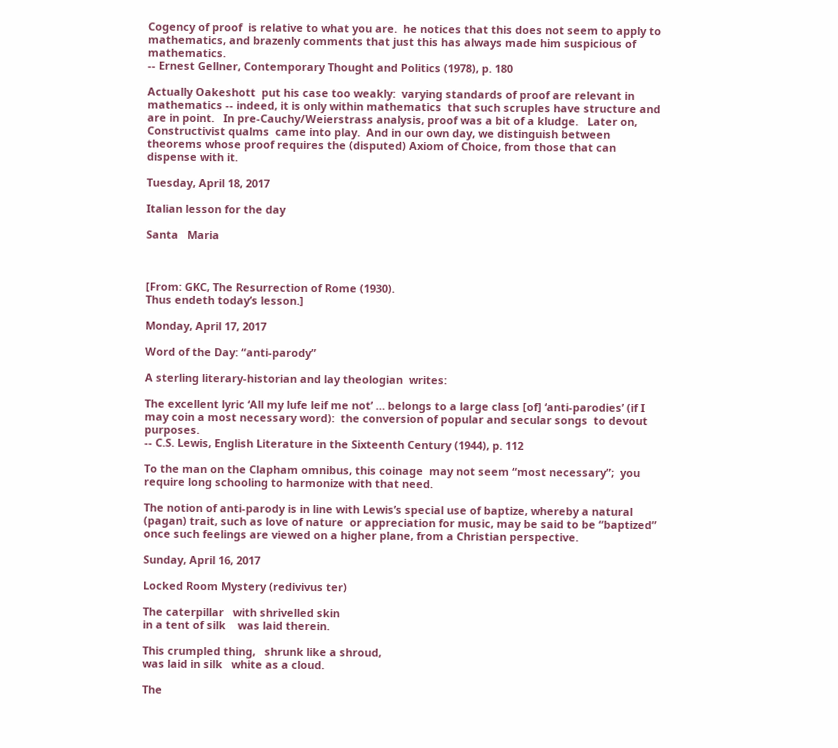Cogency of proof  is relative to what you are.  he notices that this does not seem to apply to mathematics, and brazenly comments that just this has always made him suspicious of mathematics.
-- Ernest Gellner, Contemporary Thought and Politics (1978), p. 180

Actually Oakeshott  put his case too weakly:  varying standards of proof are relevant in mathematics -- indeed, it is only within mathematics  that such scruples have structure and are in point.   In pre-Cauchy/Weierstrass analysis, proof was a bit of a kludge.   Later on, Constructivist qualms  came into play.  And in our own day, we distinguish between theorems whose proof requires the (disputed) Axiom of Choice, from those that can dispense with it.

Tuesday, April 18, 2017

Italian lesson for the day

Santa   Maria



[From: GKC, The Resurrection of Rome (1930).
Thus endeth today’s lesson.]

Monday, April 17, 2017

Word of the Day: “anti-parody”

A sterling literary-historian and lay theologian  writes:

The excellent lyric ‘All my lufe leif me not’ … belongs to a large class [of] ‘anti-parodies’ (if I may coin a most necessary word):  the conversion of popular and secular songs  to devout purposes.
-- C.S. Lewis, English Literature in the Sixteenth Century (1944), p. 112

To the man on the Clapham omnibus, this coinage  may not seem “most necessary”;  you require long schooling to harmonize with that need.

The notion of anti-parody is in line with Lewis’s special use of baptize, whereby a natural (pagan) trait, such as love of nature  or appreciation for music, may be said to be “baptized”  once such feelings are viewed on a higher plane, from a Christian perspective.

Sunday, April 16, 2017

Locked Room Mystery (redivivus ter)

The caterpillar   with shrivelled skin
in a tent of silk    was laid therein.

This crumpled thing,   shrunk like a shroud,
was laid in silk   white as a cloud.

The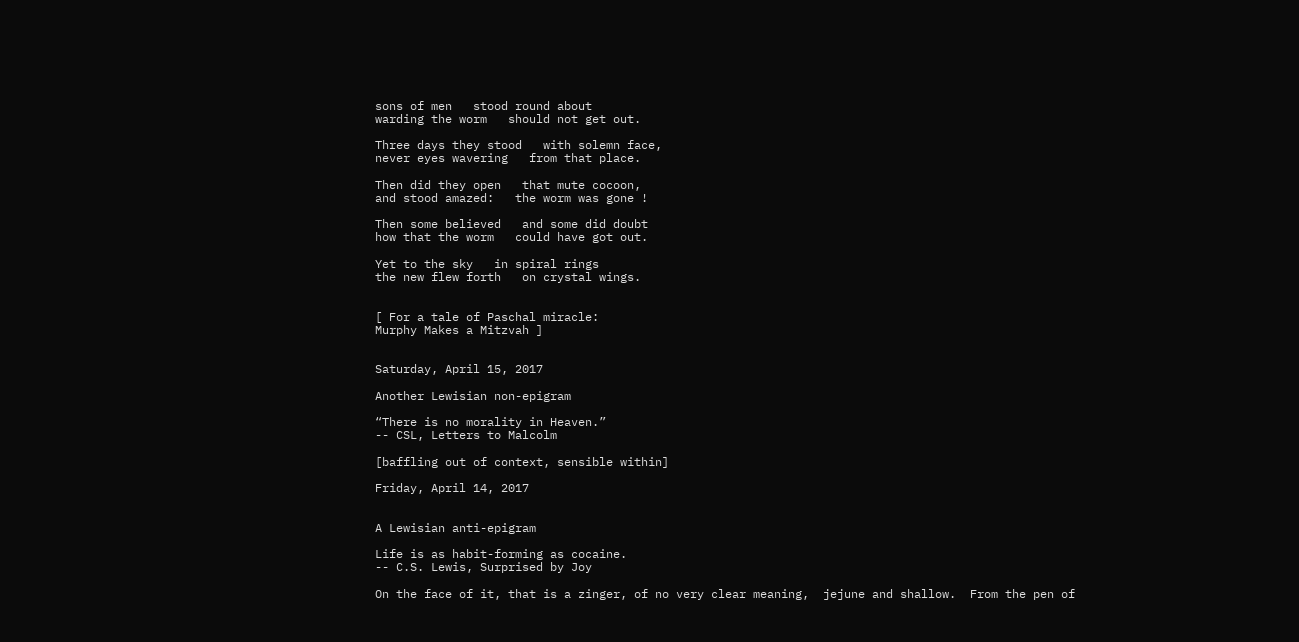sons of men   stood round about
warding the worm   should not get out.

Three days they stood   with solemn face,
never eyes wavering   from that place.

Then did they open   that mute cocoon,
and stood amazed:   the worm was gone !

Then some believed   and some did doubt
how that the worm   could have got out.

Yet to the sky   in spiral rings
the new flew forth   on crystal wings.


[ For a tale of Paschal miracle:
Murphy Makes a Mitzvah ]


Saturday, April 15, 2017

Another Lewisian non-epigram

“There is no morality in Heaven.”
-- CSL, Letters to Malcolm

[baffling out of context, sensible within]

Friday, April 14, 2017


A Lewisian anti-epigram

Life is as habit-forming as cocaine.
-- C.S. Lewis, Surprised by Joy

On the face of it, that is a zinger, of no very clear meaning,  jejune and shallow.  From the pen of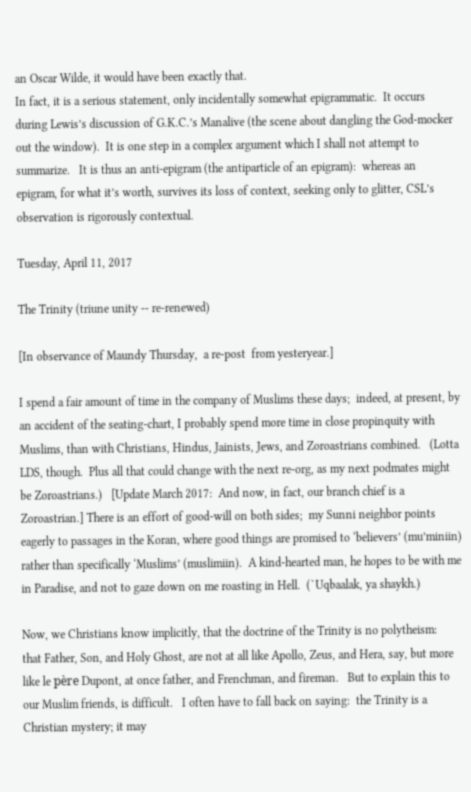an Oscar Wilde, it would have been exactly that.
In fact, it is a serious statement, only incidentally somewhat epigrammatic.  It occurs during Lewis’s discussion of G.K.C.’s Manalive (the scene about dangling the God-mocker out the window).  It is one step in a complex argument which I shall not attempt to summarize.   It is thus an anti-epigram (the antiparticle of an epigram):  whereas an epigram, for what it’s worth, survives its loss of context, seeking only to glitter, CSL’s observation is rigorously contextual.

Tuesday, April 11, 2017

The Trinity (triune unity -- re-renewed)

[In observance of Maundy Thursday,  a re-post  from yesteryear.]

I spend a fair amount of time in the company of Muslims these days;  indeed, at present, by an accident of the seating-chart, I probably spend more time in close propinquity with Muslims, than with Christians, Hindus, Jainists, Jews, and Zoroastrians combined.   (Lotta LDS, though.  Plus all that could change with the next re-org, as my next podmates might be Zoroastrians.)   [Update March 2017:  And now, in fact, our branch chief is a Zoroastrian.] There is an effort of good-will on both sides;  my Sunni neighbor points eagerly to passages in the Koran, where good things are promised to ‘believers’ (mu’miniin) rather than specifically ‘Muslims’ (muslimiin).  A kind-hearted man, he hopes to be with me in Paradise, and not to gaze down on me roasting in Hell.  (`Uqbaalak, ya shaykh.)

Now, we Christians know implicitly, that the doctrine of the Trinity is no polytheism:
that Father, Son, and Holy Ghost, are not at all like Apollo, Zeus, and Hera, say, but more like le père Dupont, at once father, and Frenchman, and fireman.   But to explain this to our Muslim friends, is difficult.   I often have to fall back on saying:  the Trinity is a Christian mystery; it may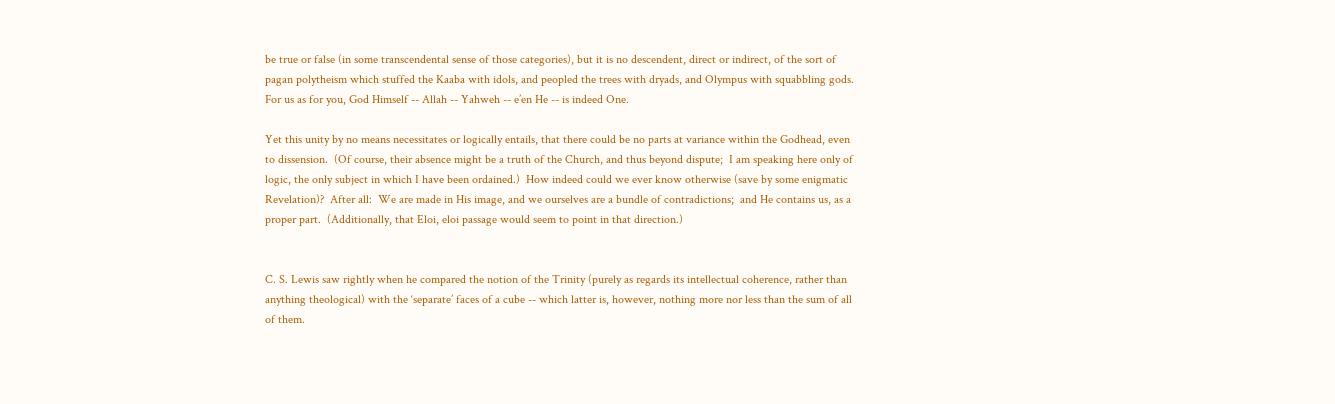be true or false (in some transcendental sense of those categories), but it is no descendent, direct or indirect, of the sort of pagan polytheism which stuffed the Kaaba with idols, and peopled the trees with dryads, and Olympus with squabbling gods.  For us as for you, God Himself -- Allah -- Yahweh -- e’en He -- is indeed One.

Yet this unity by no means necessitates or logically entails, that there could be no parts at variance within the Godhead, even to dissension.  (Of course, their absence might be a truth of the Church, and thus beyond dispute;  I am speaking here only of logic, the only subject in which I have been ordained.)  How indeed could we ever know otherwise (save by some enigmatic Revelation)?  After all:  We are made in His image, and we ourselves are a bundle of contradictions;  and He contains us, as a proper part.  (Additionally, that Eloi, eloi passage would seem to point in that direction.)


C. S. Lewis saw rightly when he compared the notion of the Trinity (purely as regards its intellectual coherence, rather than anything theological) with the ‘separate’ faces of a cube -- which latter is, however, nothing more nor less than the sum of all of them.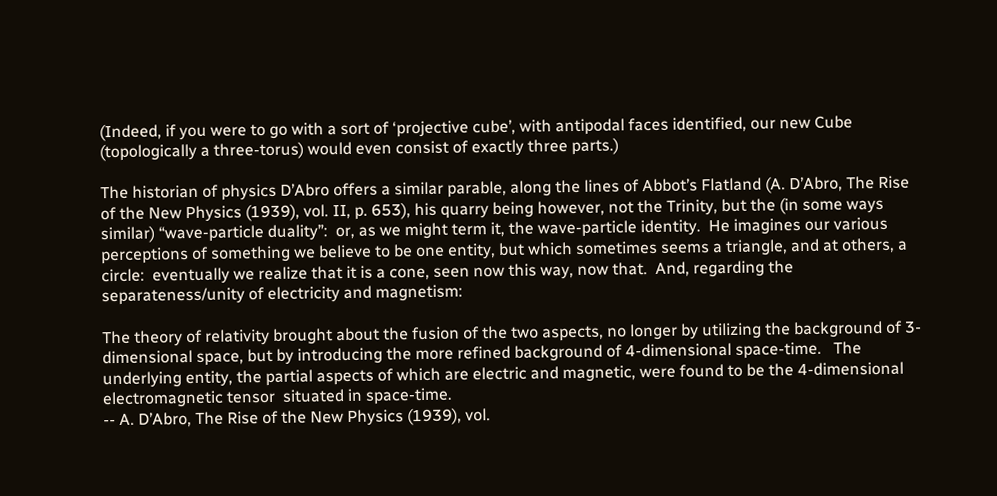(Indeed, if you were to go with a sort of ‘projective cube’, with antipodal faces identified, our new Cube (topologically a three-torus) would even consist of exactly three parts.)

The historian of physics D’Abro offers a similar parable, along the lines of Abbot’s Flatland (A. D’Abro, The Rise of the New Physics (1939), vol. II, p. 653), his quarry being however, not the Trinity, but the (in some ways similar) “wave-particle duality”:  or, as we might term it, the wave-particle identity.  He imagines our various perceptions of something we believe to be one entity, but which sometimes seems a triangle, and at others, a circle:  eventually we realize that it is a cone, seen now this way, now that.  And, regarding the separateness/unity of electricity and magnetism:

The theory of relativity brought about the fusion of the two aspects, no longer by utilizing the background of 3-dimensional space, but by introducing the more refined background of 4-dimensional space-time.   The underlying entity, the partial aspects of which are electric and magnetic, were found to be the 4-dimensional electromagnetic tensor  situated in space-time.
-- A. D’Abro, The Rise of the New Physics (1939), vol.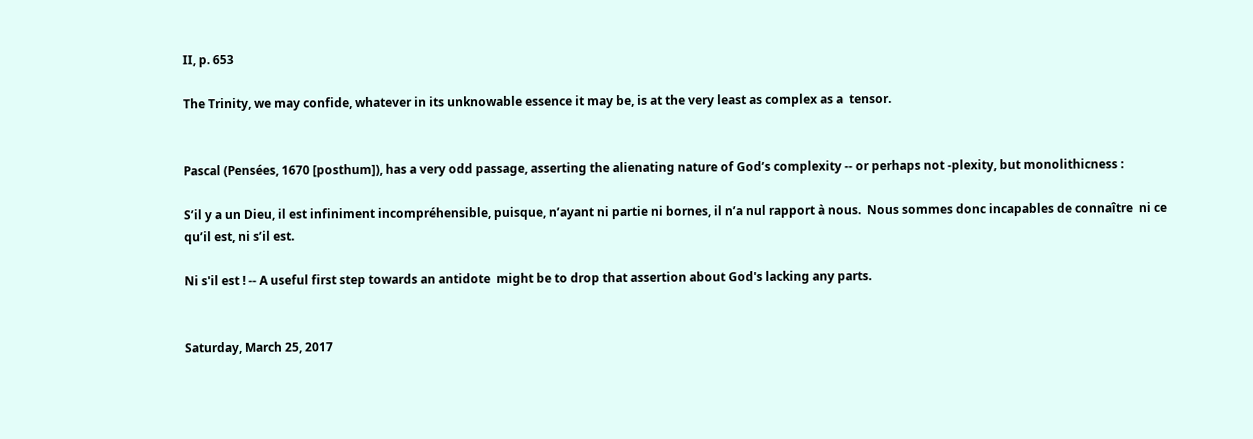II, p. 653

The Trinity, we may confide, whatever in its unknowable essence it may be, is at the very least as complex as a  tensor.


Pascal (Pensées, 1670 [posthum]), has a very odd passage, asserting the alienating nature of God’s complexity -- or perhaps not -plexity, but monolithicness :

S’il y a un Dieu, il est infiniment incompréhensible, puisque, n’ayant ni partie ni bornes, il n’a nul rapport à nous.  Nous sommes donc incapables de connaître  ni ce qu’il est, ni s’il est.

Ni s'il est ! -- A useful first step towards an antidote  might be to drop that assertion about God's lacking any parts.


Saturday, March 25, 2017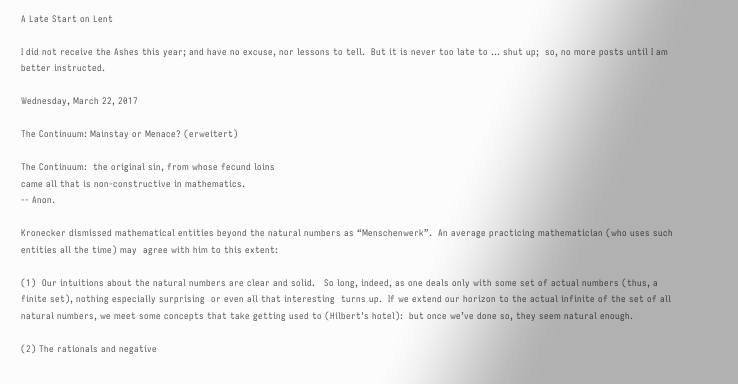A Late Start on Lent

I did not receive the Ashes this year; and have no excuse, nor lessons to tell.  But it is never too late to … shut up;  so, no more posts until I am better instructed.

Wednesday, March 22, 2017

The Continuum: Mainstay or Menace? (erweitert)

The Continuum:  the original sin, from whose fecund loins
came all that is non-constructive in mathematics.
-- Anon.

Kronecker dismissed mathematical entities beyond the natural numbers as “Menschenwerk”.  An average practicing mathematician (who uses such entities all the time) may  agree with him to this extent:

(1)  Our intuitions about the natural numbers are clear and solid.   So long, indeed, as one deals only with some set of actual numbers (thus, a finite set), nothing especially surprising  or even all that interesting  turns up.  If we extend our horizon to the actual infinite of the set of all natural numbers, we meet some concepts that take getting used to (Hilbert's hotel):  but once we’ve done so, they seem natural enough.

(2) The rationals and negative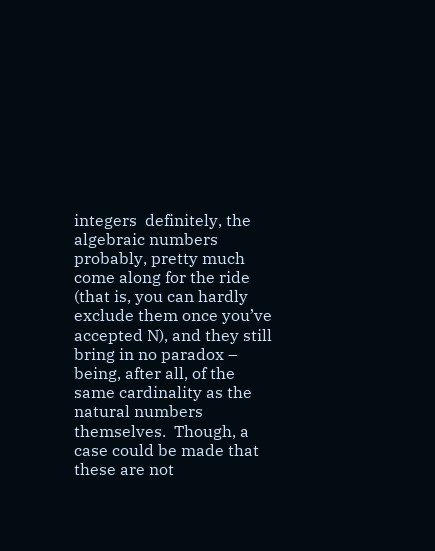integers  definitely, the algebraic numbers  probably, pretty much come along for the ride (that is, you can hardly exclude them once you’ve accepted N), and they still bring in no paradox – being, after all, of the same cardinality as the natural numbers themselves.  Though, a case could be made that these are not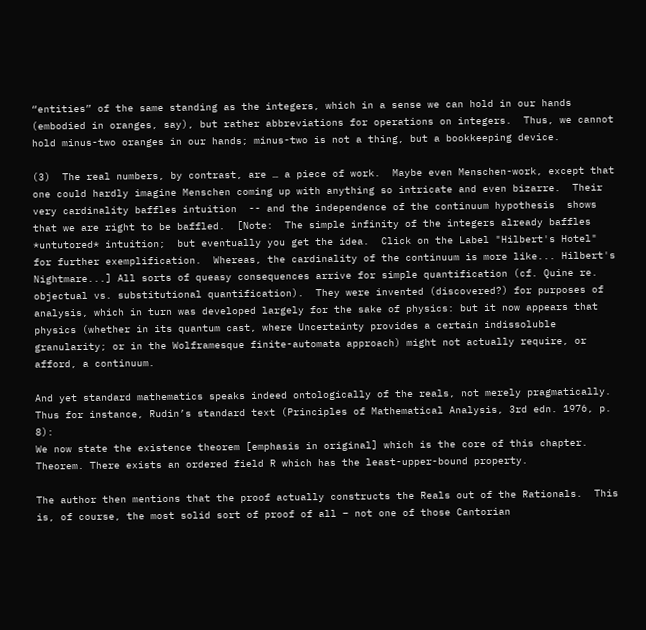“entities” of the same standing as the integers, which in a sense we can hold in our hands (embodied in oranges, say), but rather abbreviations for operations on integers.  Thus, we cannot hold minus-two oranges in our hands; minus-two is not a thing, but a bookkeeping device.

(3)  The real numbers, by contrast, are … a piece of work.  Maybe even Menschen-work, except that one could hardly imagine Menschen coming up with anything so intricate and even bizarre.  Their very cardinality baffles intuition  -- and the independence of the continuum hypothesis  shows that we are right to be baffled.  [Note:  The simple infinity of the integers already baffles *untutored* intuition;  but eventually you get the idea.  Click on the Label "Hilbert's Hotel" for further exemplification.  Whereas, the cardinality of the continuum is more like... Hilbert's Nightmare...] All sorts of queasy consequences arrive for simple quantification (cf. Quine re.  objectual vs. substitutional quantification).  They were invented (discovered?) for purposes of analysis, which in turn was developed largely for the sake of physics: but it now appears that physics (whether in its quantum cast, where Uncertainty provides a certain indissoluble granularity; or in the Wolframesque finite-automata approach) might not actually require, or afford, a continuum.

And yet standard mathematics speaks indeed ontologically of the reals, not merely pragmatically.  Thus for instance, Rudin’s standard text (Principles of Mathematical Analysis, 3rd edn. 1976, p. 8):
We now state the existence theorem [emphasis in original] which is the core of this chapter.
Theorem. There exists an ordered field R which has the least-upper-bound property.

The author then mentions that the proof actually constructs the Reals out of the Rationals.  This is, of course, the most solid sort of proof of all – not one of those Cantorian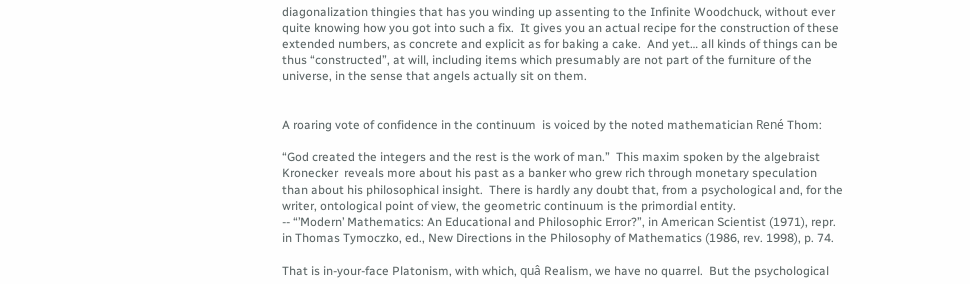diagonalization thingies that has you winding up assenting to the Infinite Woodchuck, without ever quite knowing how you got into such a fix.  It gives you an actual recipe for the construction of these extended numbers, as concrete and explicit as for baking a cake.  And yet… all kinds of things can be thus “constructed”, at will, including items which presumably are not part of the furniture of the universe, in the sense that angels actually sit on them.


A roaring vote of confidence in the continuum  is voiced by the noted mathematician René Thom:

“God created the integers and the rest is the work of man.”  This maxim spoken by the algebraist Kronecker  reveals more about his past as a banker who grew rich through monetary speculation  than about his philosophical insight.  There is hardly any doubt that, from a psychological and, for the writer, ontological point of view, the geometric continuum is the primordial entity.
-- “’Modern’ Mathematics: An Educational and Philosophic Error?”, in American Scientist (1971), repr. in Thomas Tymoczko, ed., New Directions in the Philosophy of Mathematics (1986, rev. 1998), p. 74.

That is in-your-face Platonism, with which, quâ Realism, we have no quarrel.  But the psychological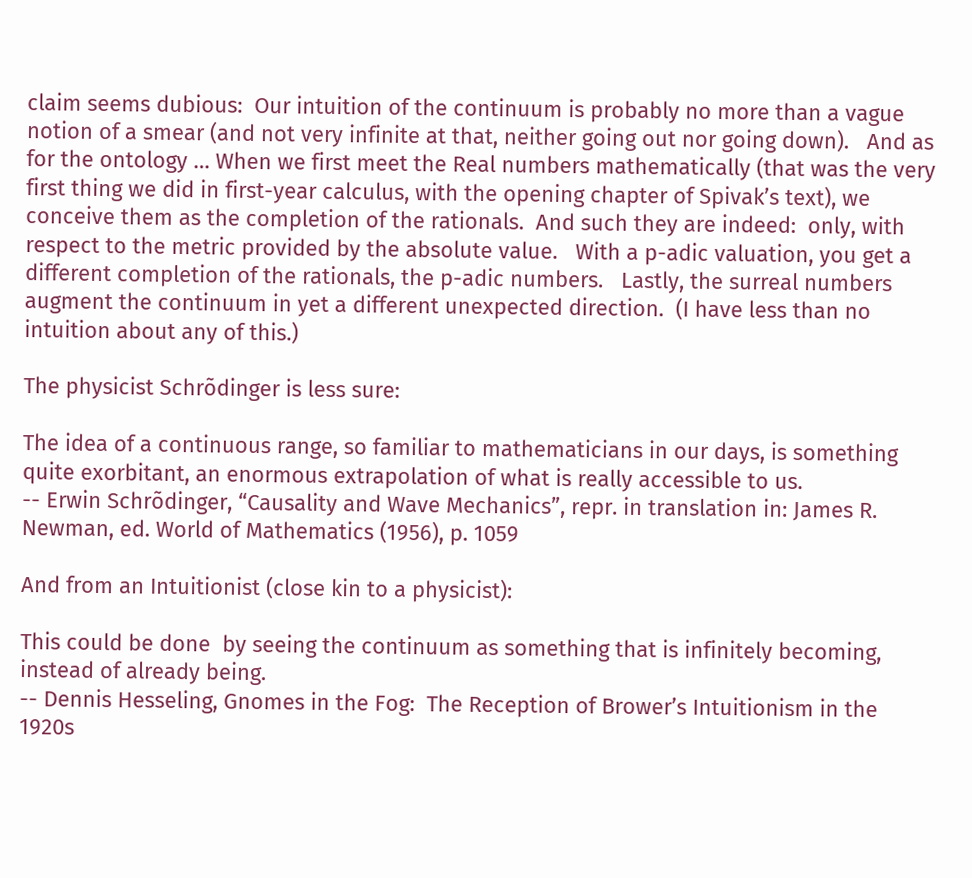claim seems dubious:  Our intuition of the continuum is probably no more than a vague notion of a smear (and not very infinite at that, neither going out nor going down).   And as for the ontology … When we first meet the Real numbers mathematically (that was the very first thing we did in first-year calculus, with the opening chapter of Spivak’s text), we conceive them as the completion of the rationals.  And such they are indeed:  only, with respect to the metric provided by the absolute value.   With a p-adic valuation, you get a different completion of the rationals, the p-adic numbers.   Lastly, the surreal numbers augment the continuum in yet a different unexpected direction.  (I have less than no intuition about any of this.)

The physicist Schrõdinger is less sure:

The idea of a continuous range, so familiar to mathematicians in our days, is something quite exorbitant, an enormous extrapolation of what is really accessible to us.
-- Erwin Schrõdinger, “Causality and Wave Mechanics”, repr. in translation in: James R. Newman, ed. World of Mathematics (1956), p. 1059

And from an Intuitionist (close kin to a physicist):

This could be done  by seeing the continuum as something that is infinitely becoming, instead of already being.
-- Dennis Hesseling, Gnomes in the Fog:  The Reception of Brower’s Intuitionism in the 1920s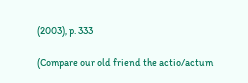(2003), p. 333

(Compare our old friend the actio/actum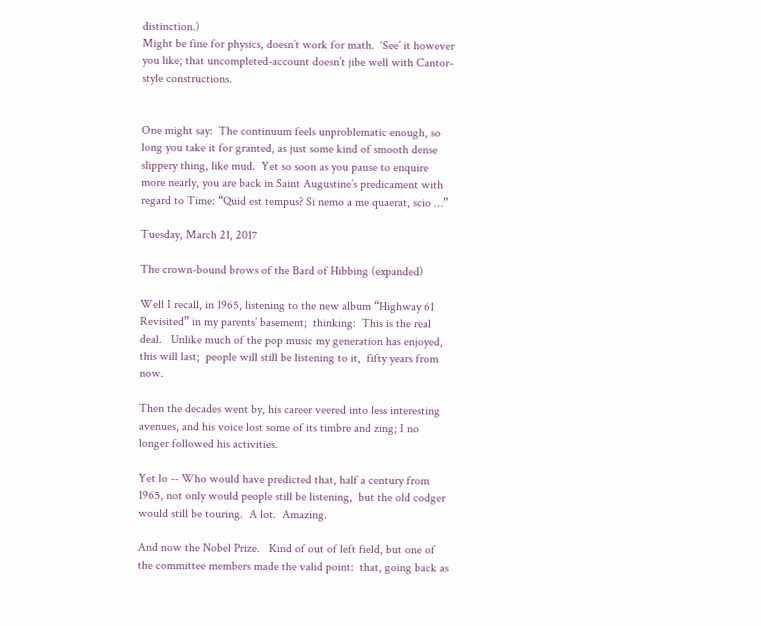distinction.)
Might be fine for physics, doesn’t work for math.  ‘See’ it however you like; that uncompleted-account doesn’t jibe well with Cantor-style constructions.


One might say:  The continuum feels unproblematic enough, so long you take it for granted, as just some kind of smooth dense slippery thing, like mud.  Yet so soon as you pause to enquire more nearly, you are back in Saint Augustine’s predicament with regard to Time: “Quid est tempus? Si nemo a me quaerat, scio …”

Tuesday, March 21, 2017

The crown-bound brows of the Bard of Hibbing (expanded)

Well I recall, in 1965, listening to the new album “Highway 61 Revisited” in my parents’ basement;  thinking:  This is the real deal.   Unlike much of the pop music my generation has enjoyed, this will last;  people will still be listening to it,  fifty years from now.

Then the decades went by, his career veered into less interesting avenues, and his voice lost some of its timbre and zing; I no longer followed his activities.

Yet lo -- Who would have predicted that, half a century from 1965, not only would people still be listening,  but the old codger would still be touring.  A lot.  Amazing.

And now the Nobel Prize.   Kind of out of left field, but one of the committee members made the valid point:  that, going back as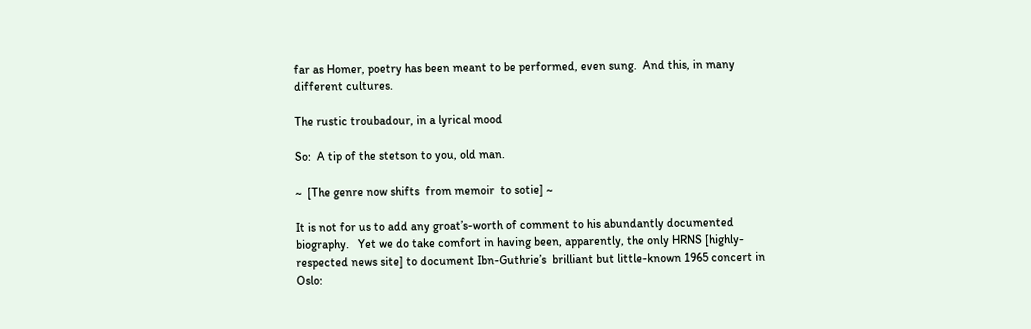far as Homer, poetry has been meant to be performed, even sung.  And this, in many different cultures.

The rustic troubadour, in a lyrical mood

So:  A tip of the stetson to you, old man.

~  [The genre now shifts  from memoir  to sotie] ~

It is not for us to add any groat’s-worth of comment to his abundantly documented biography.   Yet we do take comfort in having been, apparently, the only HRNS [highly-respected news site] to document Ibn-Guthrie’s  brilliant but little-known 1965 concert in Oslo: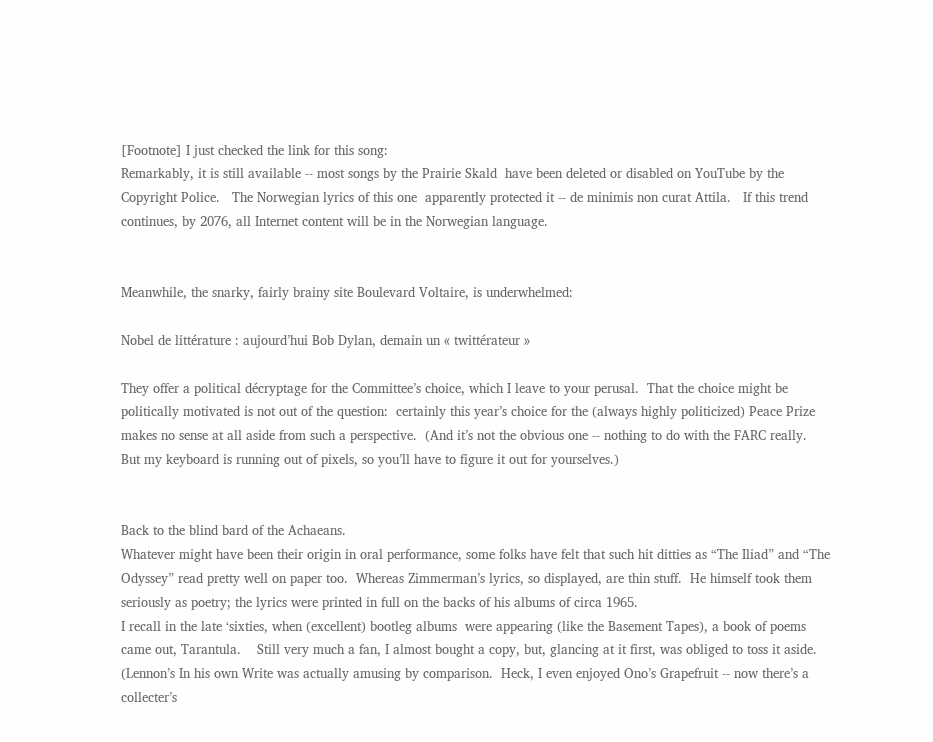[Footnote] I just checked the link for this song:
Remarkably, it is still available -- most songs by the Prairie Skald  have been deleted or disabled on YouTube by the Copyright Police.   The Norwegian lyrics of this one  apparently protected it -- de minimis non curat Attila.   If this trend continues, by 2076, all Internet content will be in the Norwegian language.


Meanwhile, the snarky, fairly brainy site Boulevard Voltaire, is underwhelmed:

Nobel de littérature : aujourd’hui Bob Dylan, demain un « twittérateur »

They offer a political décryptage for the Committee’s choice, which I leave to your perusal.  That the choice might be politically motivated is not out of the question:  certainly this year’s choice for the (always highly politicized) Peace Prize makes no sense at all aside from such a perspective.  (And it’s not the obvious one -- nothing to do with the FARC really.  But my keyboard is running out of pixels, so you’ll have to figure it out for yourselves.)


Back to the blind bard of the Achaeans.
Whatever might have been their origin in oral performance, some folks have felt that such hit ditties as “The Iliad” and “The Odyssey” read pretty well on paper too.  Whereas Zimmerman’s lyrics, so displayed, are thin stuff.  He himself took them seriously as poetry; the lyrics were printed in full on the backs of his albums of circa 1965.
I recall in the late ‘sixties, when (excellent) bootleg albums  were appearing (like the Basement Tapes), a book of poems came out, Tarantula.    Still very much a fan, I almost bought a copy, but, glancing at it first, was obliged to toss it aside.  (Lennon’s In his own Write was actually amusing by comparison.  Heck, I even enjoyed Ono’s Grapefruit -- now there’s a collecter’s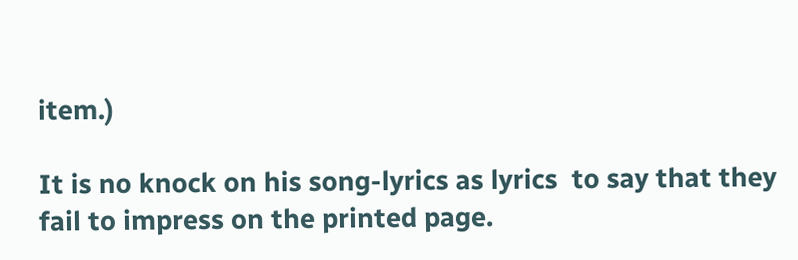item.)

It is no knock on his song-lyrics as lyrics  to say that they fail to impress on the printed page.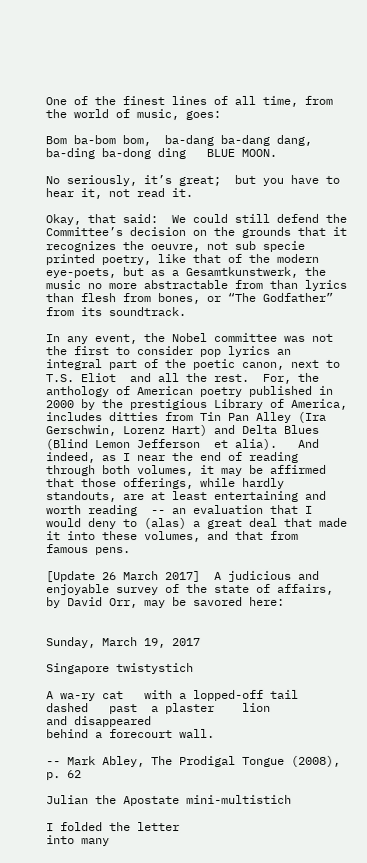One of the finest lines of all time, from the world of music, goes:

Bom ba-bom bom,  ba-dang ba-dang dang,
ba-ding ba-dong ding   BLUE MOON.

No seriously, it’s great;  but you have to hear it, not read it.

Okay, that said:  We could still defend the Committee’s decision on the grounds that it recognizes the oeuvre, not sub specie printed poetry, like that of the modern eye-poets, but as a Gesamtkunstwerk, the music no more abstractable from than lyrics  than flesh from bones, or “The Godfather” from its soundtrack.

In any event, the Nobel committee was not the first to consider pop lyrics an integral part of the poetic canon, next to T.S. Eliot  and all the rest.  For, the anthology of American poetry published in 2000 by the prestigious Library of America, includes ditties from Tin Pan Alley (Ira Gerschwin, Lorenz Hart) and Delta Blues (Blind Lemon Jefferson  et alia).   And indeed, as I near the end of reading through both volumes, it may be affirmed that those offerings, while hardly standouts, are at least entertaining and worth reading  -- an evaluation that I would deny to (alas) a great deal that made it into these volumes, and that from  famous pens.

[Update 26 March 2017]  A judicious and enjoyable survey of the state of affairs, by David Orr, may be savored here:


Sunday, March 19, 2017

Singapore twistystich

A wa-ry cat   with a lopped-off tail
dashed   past  a plaster    lion
and disappeared
behind a forecourt wall.

-- Mark Abley, The Prodigal Tongue (2008), p. 62

Julian the Apostate mini-multistich

I folded the letter
into many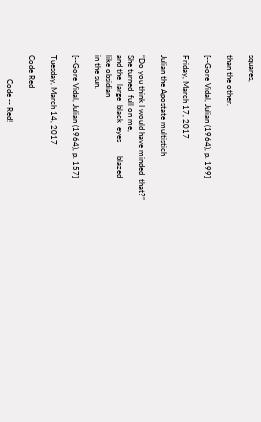squares,

than the other.

[--Gore Vidal, Julian (1964), p. 199]

Friday, March 17, 2017

Julian the Apostate multistich

“Do you think I would have minded  that?”
She turned  full on me,
and the  large  black  eyes       blazed
like obsidian
in the sun.

[--Gore Vidal, Julian (1964), p. 157]

Tuesday, March 14, 2017

Code Red

            Code -- Red!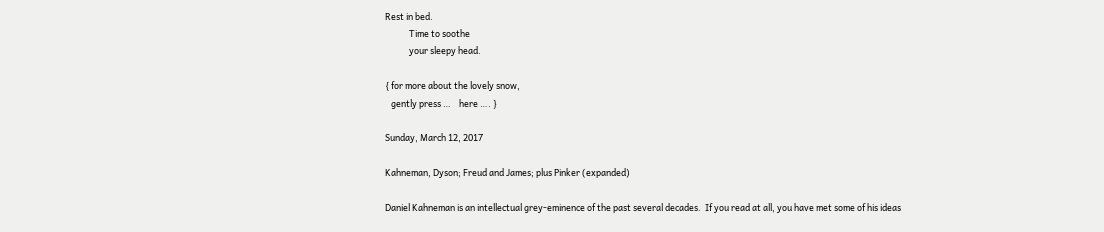Rest in bed.
            Time to soothe
            your sleepy head.

{ for more about the lovely snow,
   gently press …    here …. }

Sunday, March 12, 2017

Kahneman, Dyson; Freud and James; plus Pinker (expanded)

Daniel Kahneman is an intellectual grey-eminence of the past several decades.  If you read at all, you have met some of his ideas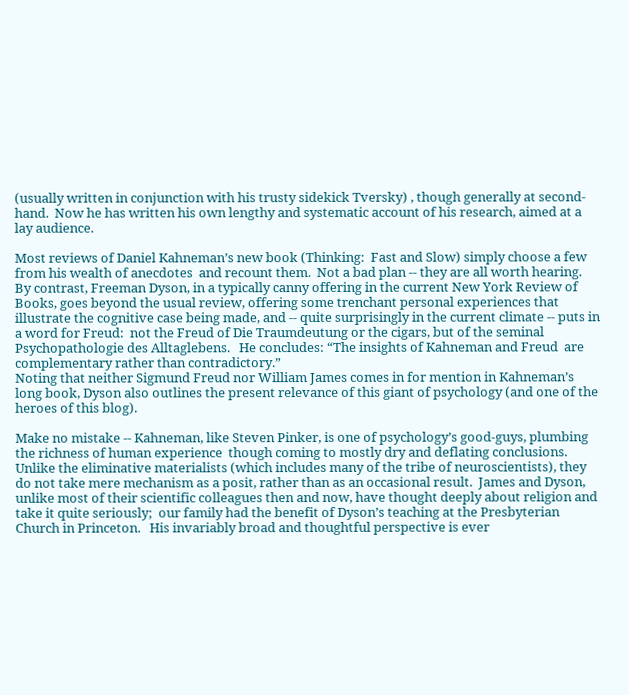(usually written in conjunction with his trusty sidekick Tversky) , though generally at second-hand.  Now he has written his own lengthy and systematic account of his research, aimed at a lay audience.

Most reviews of Daniel Kahneman’s new book (Thinking:  Fast and Slow) simply choose a few from his wealth of anecdotes  and recount them.  Not a bad plan -- they are all worth hearing.  By contrast, Freeman Dyson, in a typically canny offering in the current New York Review of Books, goes beyond the usual review, offering some trenchant personal experiences that illustrate the cognitive case being made, and -- quite surprisingly in the current climate -- puts in a word for Freud:  not the Freud of Die Traumdeutung or the cigars, but of the seminal Psychopathologie des Alltaglebens.   He concludes: “The insights of Kahneman and Freud  are complementary rather than contradictory.”
Noting that neither Sigmund Freud nor William James comes in for mention in Kahneman’s long book, Dyson also outlines the present relevance of this giant of psychology (and one of the heroes of this blog).

Make no mistake -- Kahneman, like Steven Pinker, is one of psychology’s good-guys, plumbing the richness of human experience  though coming to mostly dry and deflating conclusions.   Unlike the eliminative materialists (which includes many of the tribe of neuroscientists), they do not take mere mechanism as a posit, rather than as an occasional result.  James and Dyson, unlike most of their scientific colleagues then and now, have thought deeply about religion and take it quite seriously;  our family had the benefit of Dyson’s teaching at the Presbyterian Church in Princeton.   His invariably broad and thoughtful perspective is ever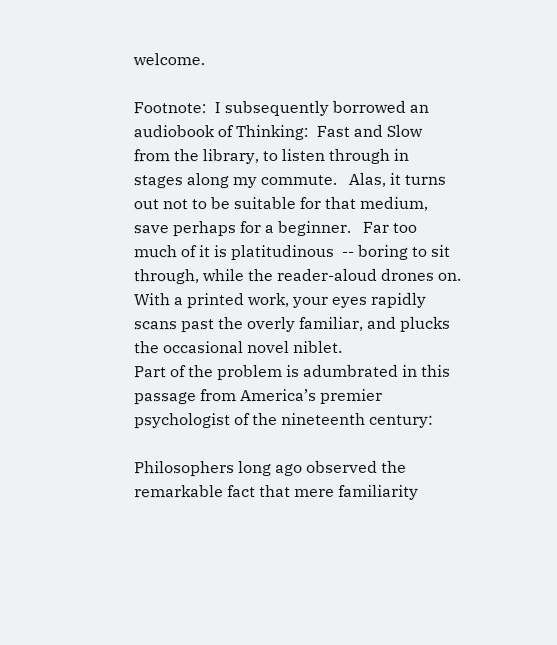welcome.

Footnote:  I subsequently borrowed an audiobook of Thinking:  Fast and Slow from the library, to listen through in stages along my commute.   Alas, it turns out not to be suitable for that medium, save perhaps for a beginner.   Far too much of it is platitudinous  -- boring to sit through, while the reader-aloud drones on.    With a printed work, your eyes rapidly scans past the overly familiar, and plucks the occasional novel niblet.
Part of the problem is adumbrated in this passage from America’s premier psychologist of the nineteenth century:

Philosophers long ago observed the remarkable fact that mere familiarity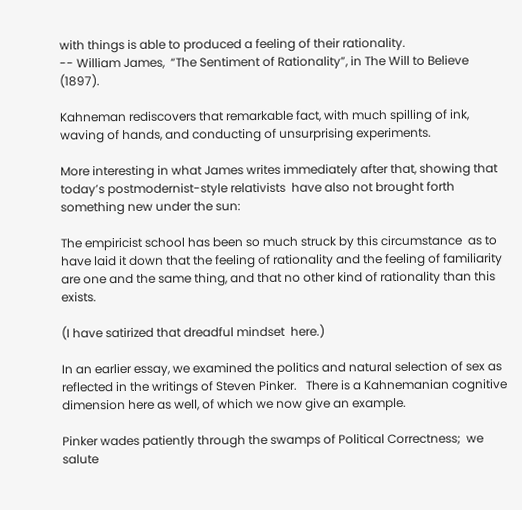with things is able to produced a feeling of their rationality.
-- William James,  “The Sentiment of Rationality”, in The Will to Believe (1897).

Kahneman rediscovers that remarkable fact, with much spilling of ink, waving of hands, and conducting of unsurprising experiments.

More interesting in what James writes immediately after that, showing that today’s postmodernist-style relativists  have also not brought forth something new under the sun:

The empiricist school has been so much struck by this circumstance  as to have laid it down that the feeling of rationality and the feeling of familiarity  are one and the same thing, and that no other kind of rationality than this exists.

(I have satirized that dreadful mindset  here.)

In an earlier essay, we examined the politics and natural selection of sex as reflected in the writings of Steven Pinker.   There is a Kahnemanian cognitive dimension here as well, of which we now give an example.

Pinker wades patiently through the swamps of Political Correctness;  we salute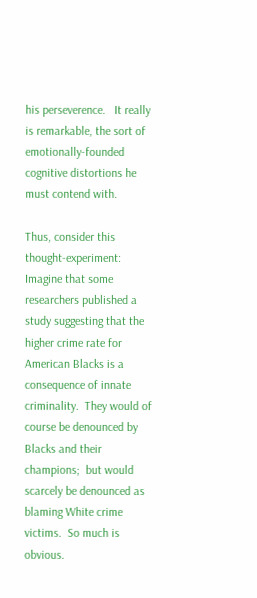his perseverence.   It really is remarkable, the sort of emotionally-founded cognitive distortions he must contend with.

Thus, consider this thought-experiment:  Imagine that some researchers published a study suggesting that the higher crime rate for American Blacks is a consequence of innate criminality.  They would of course be denounced by Blacks and their champions;  but would scarcely be denounced as blaming White crime victims.  So much is obvious.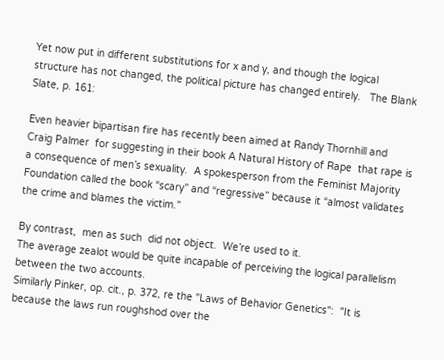Yet now put in different substitutions for x and y, and though the logical structure has not changed, the political picture has changed entirely.   The Blank Slate, p. 161:

Even heavier bipartisan fire has recently been aimed at Randy Thornhill and Craig Palmer  for suggesting in their book A Natural History of Rape  that rape is a consequence of men’s sexuality.  A spokesperson from the Feminist Majority Foundation called the book “scary” and “regressive” because it “almost validates the crime and blames the victim.”

By contrast,  men as such  did not object.  We’re used to it.
The average zealot would be quite incapable of perceiving the logical parallelism between the two accounts.
Similarly Pinker, op. cit., p. 372, re the "Laws of Behavior Genetics":  "It is because the laws run roughshod over the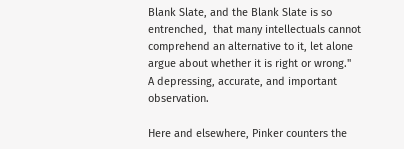Blank Slate, and the Blank Slate is so entrenched,  that many intellectuals cannot comprehend an alternative to it, let alone argue about whether it is right or wrong."  A depressing, accurate, and important observation.

Here and elsewhere, Pinker counters the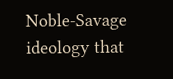Noble-Savage ideology that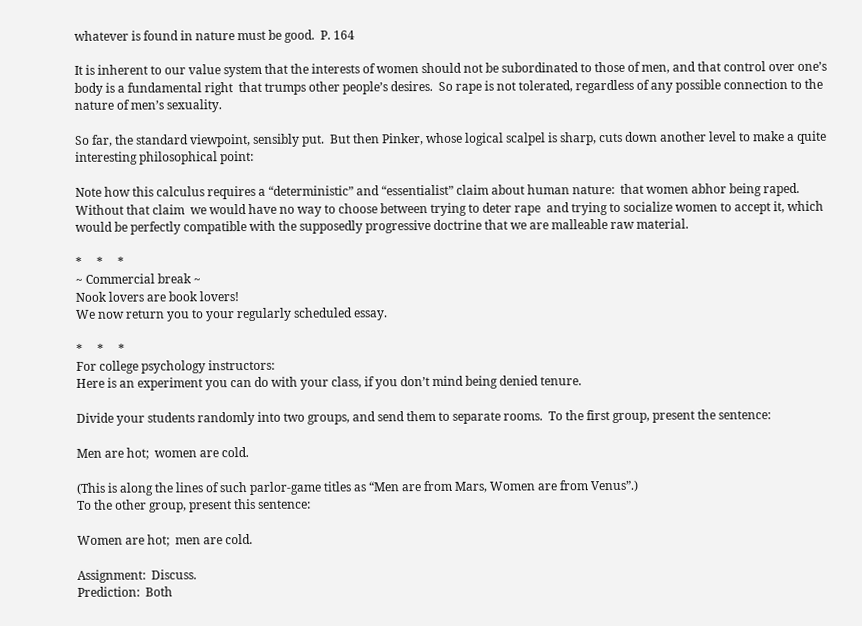whatever is found in nature must be good.  P. 164

It is inherent to our value system that the interests of women should not be subordinated to those of men, and that control over one’s body is a fundamental right  that trumps other people’s desires.  So rape is not tolerated, regardless of any possible connection to the nature of men’s sexuality.

So far, the standard viewpoint, sensibly put.  But then Pinker, whose logical scalpel is sharp, cuts down another level to make a quite interesting philosophical point:

Note how this calculus requires a “deterministic” and “essentialist” claim about human nature:  that women abhor being raped.  Without that claim  we would have no way to choose between trying to deter rape  and trying to socialize women to accept it, which would be perfectly compatible with the supposedly progressive doctrine that we are malleable raw material.

*     *     *
~ Commercial break ~
Nook lovers are book lovers!
We now return you to your regularly scheduled essay.

*     *     *
For college psychology instructors:
Here is an experiment you can do with your class, if you don’t mind being denied tenure.

Divide your students randomly into two groups, and send them to separate rooms.  To the first group, present the sentence:

Men are hot;  women are cold.

(This is along the lines of such parlor-game titles as “Men are from Mars, Women are from Venus”.)
To the other group, present this sentence:

Women are hot;  men are cold.

Assignment:  Discuss.
Prediction:  Both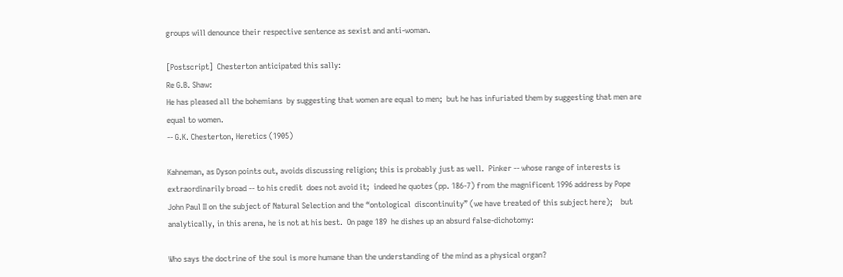groups will denounce their respective sentence as sexist and anti-woman.

[Postscript]  Chesterton anticipated this sally:
Re G.B. Shaw:
He has pleased all the bohemians  by suggesting that women are equal to men;  but he has infuriated them by suggesting that men are equal to women.
-- G.K. Chesterton, Heretics (1905)

Kahneman, as Dyson points out, avoids discussing religion; this is probably just as well.  Pinker -- whose range of interests is extraordinarily broad -- to his credit  does not avoid it;  indeed he quotes (pp. 186-7) from the magnificent 1996 address by Pope John Paul II on the subject of Natural Selection and the “ontological  discontinuity” (we have treated of this subject here);    but analytically, in this arena, he is not at his best.  On page 189  he dishes up an absurd false-dichotomy:

Who says the doctrine of the soul is more humane than the understanding of the mind as a physical organ?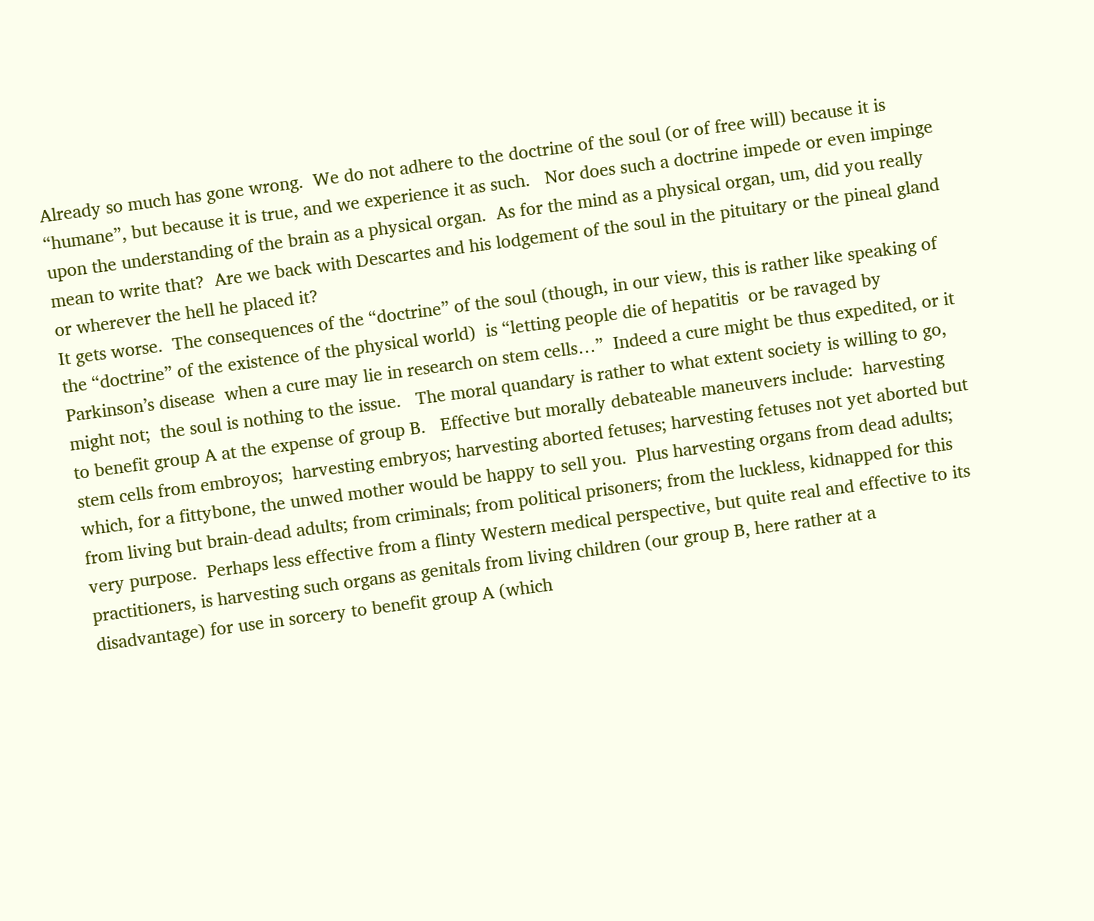Already so much has gone wrong.  We do not adhere to the doctrine of the soul (or of free will) because it is “humane”, but because it is true, and we experience it as such.   Nor does such a doctrine impede or even impinge upon the understanding of the brain as a physical organ.  As for the mind as a physical organ, um, did you really mean to write that?  Are we back with Descartes and his lodgement of the soul in the pituitary or the pineal gland or wherever the hell he placed it?
It gets worse.  The consequences of the “doctrine” of the soul (though, in our view, this is rather like speaking of the “doctrine” of the existence of the physical world)  is “letting people die of hepatitis  or be ravaged by Parkinson’s disease  when a cure may lie in research on stem cells…”  Indeed a cure might be thus expedited, or it might not;  the soul is nothing to the issue.   The moral quandary is rather to what extent society is willing to go, to benefit group A at the expense of group B.   Effective but morally debateable maneuvers include:  harvesting stem cells from embroyos;  harvesting embryos; harvesting aborted fetuses; harvesting fetuses not yet aborted but which, for a fittybone, the unwed mother would be happy to sell you.  Plus harvesting organs from dead adults; from living but brain-dead adults; from criminals; from political prisoners; from the luckless, kidnapped for this very purpose.  Perhaps less effective from a flinty Western medical perspective, but quite real and effective to its practitioners, is harvesting such organs as genitals from living children (our group B, here rather at a disadvantage) for use in sorcery to benefit group A (which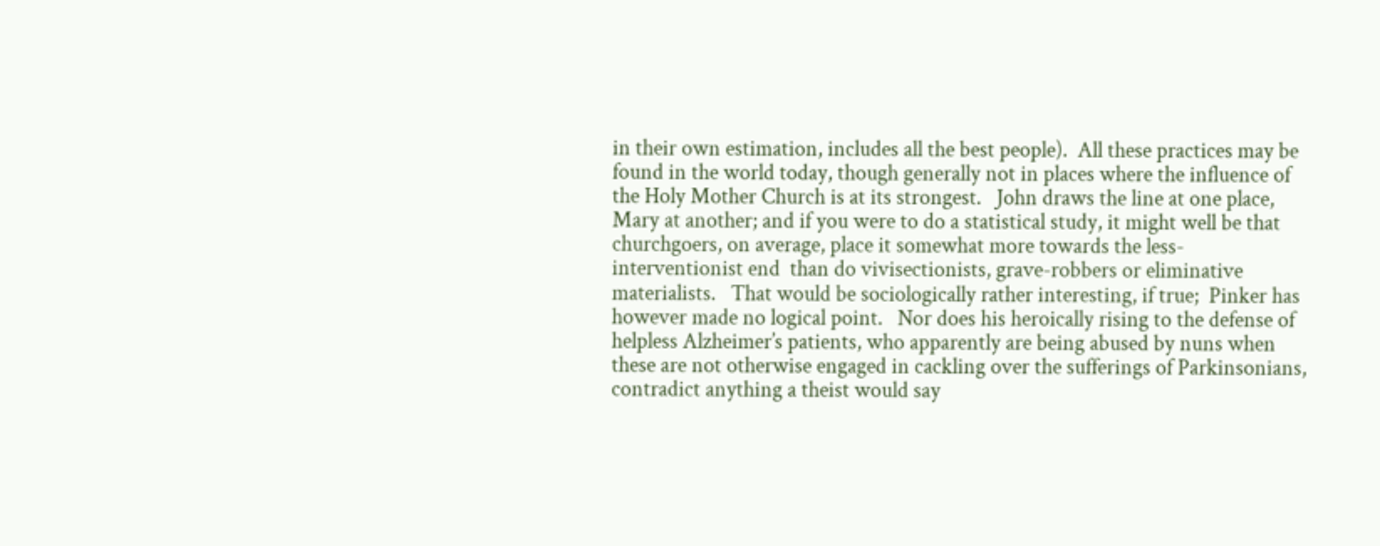in their own estimation, includes all the best people).  All these practices may be found in the world today, though generally not in places where the influence of the Holy Mother Church is at its strongest.   John draws the line at one place, Mary at another; and if you were to do a statistical study, it might well be that churchgoers, on average, place it somewhat more towards the less-interventionist end  than do vivisectionists, grave-robbers or eliminative materialists.   That would be sociologically rather interesting, if true;  Pinker has however made no logical point.   Nor does his heroically rising to the defense of helpless Alzheimer’s patients, who apparently are being abused by nuns when these are not otherwise engaged in cackling over the sufferings of Parkinsonians,  contradict anything a theist would say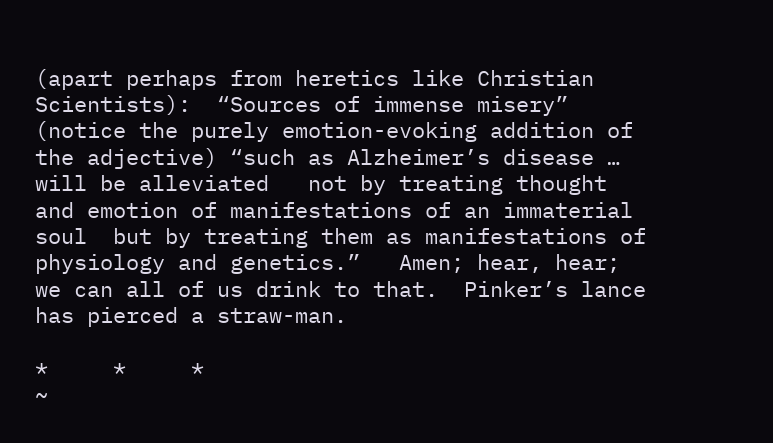(apart perhaps from heretics like Christian Scientists):  “Sources of immense misery” (notice the purely emotion-evoking addition of the adjective) “such as Alzheimer’s disease … will be alleviated   not by treating thought and emotion of manifestations of an immaterial soul  but by treating them as manifestations of physiology and genetics.”   Amen; hear, hear;  we can all of us drink to that.  Pinker’s lance has pierced a straw-man.

*     *     *
~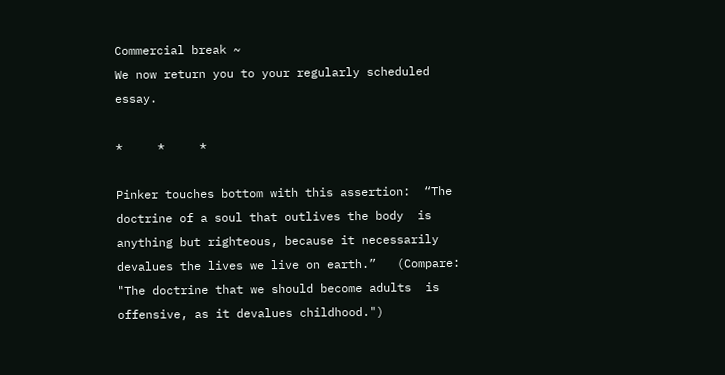Commercial break ~
We now return you to your regularly scheduled essay.

*     *     *

Pinker touches bottom with this assertion:  “The doctrine of a soul that outlives the body  is anything but righteous, because it necessarily devalues the lives we live on earth.”   (Compare:  "The doctrine that we should become adults  is offensive, as it devalues childhood.")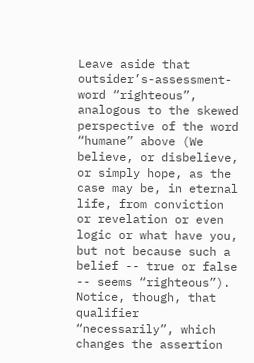Leave aside that outsider’s-assessment-word “righteous”, analogous to the skewed perspective of the word “humane” above (We believe, or disbelieve, or simply hope, as the case may be, in eternal life, from conviction or revelation or even logic or what have you, but not because such a belief -- true or false -- seems “righteous”).  Notice, though, that qualifier “necessarily”, which changes the assertion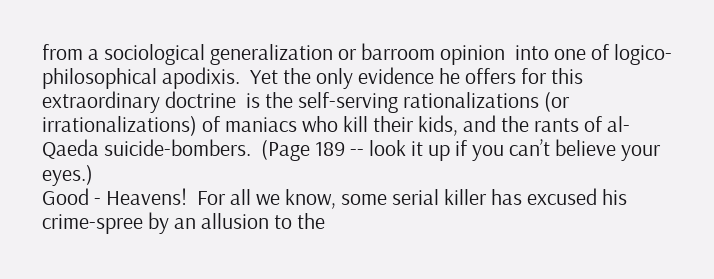from a sociological generalization or barroom opinion  into one of logico-philosophical apodixis.  Yet the only evidence he offers for this extraordinary doctrine  is the self-serving rationalizations (or irrationalizations) of maniacs who kill their kids, and the rants of al-Qaeda suicide-bombers.  (Page 189 -- look it up if you can’t believe your eyes.)
Good - Heavens!  For all we know, some serial killer has excused his crime-spree by an allusion to the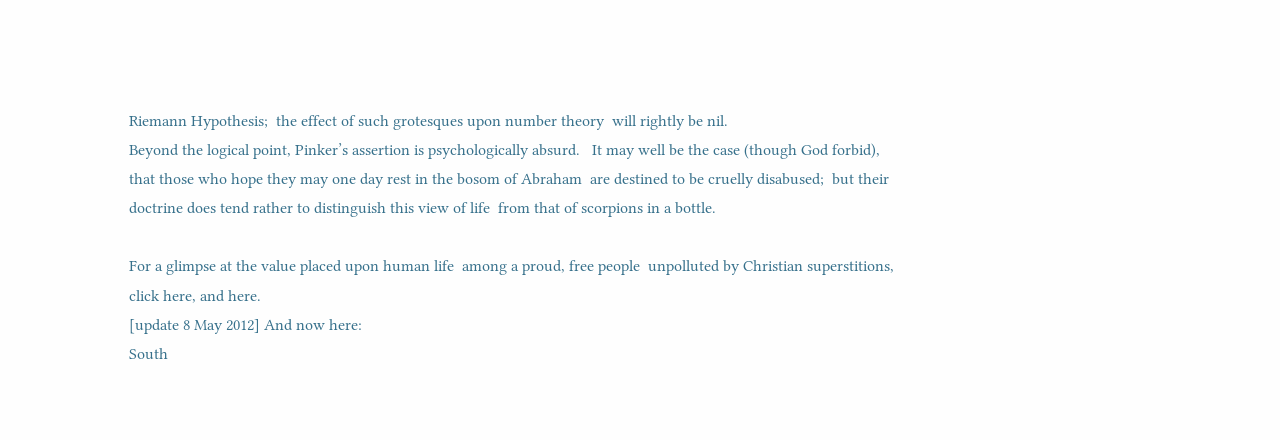Riemann Hypothesis;  the effect of such grotesques upon number theory  will rightly be nil.
Beyond the logical point, Pinker’s assertion is psychologically absurd.   It may well be the case (though God forbid), that those who hope they may one day rest in the bosom of Abraham  are destined to be cruelly disabused;  but their doctrine does tend rather to distinguish this view of life  from that of scorpions in a bottle.

For a glimpse at the value placed upon human life  among a proud, free people  unpolluted by Christian superstitions, click here, and here.
[update 8 May 2012] And now here:
South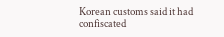Korean customs said it had confiscated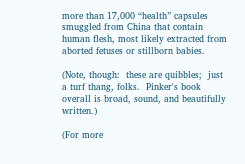more than 17,000 “health” capsules smuggled from China that contain human flesh, most likely extracted from aborted fetuses or stillborn babies.

(Note, though:  these are quibbles;  just a turf thang, folks.  Pinker's book overall is broad, sound, and beautifully written.)

(For more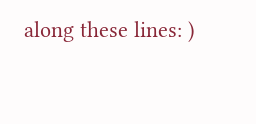along these lines: )